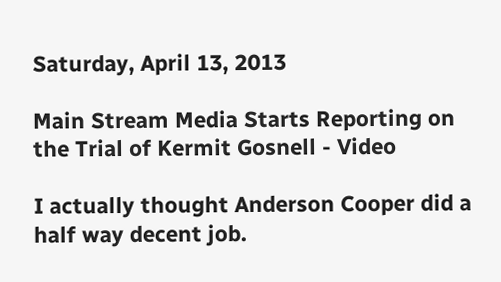Saturday, April 13, 2013

Main Stream Media Starts Reporting on the Trial of Kermit Gosnell - Video

I actually thought Anderson Cooper did a half way decent job.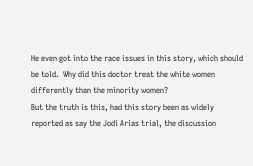He even got into the race issues in this story, which should be told.  Why did this doctor treat the white women differently than the minority women?
But the truth is this, had this story been as widely reported as say the Jodi Arias trial, the discussion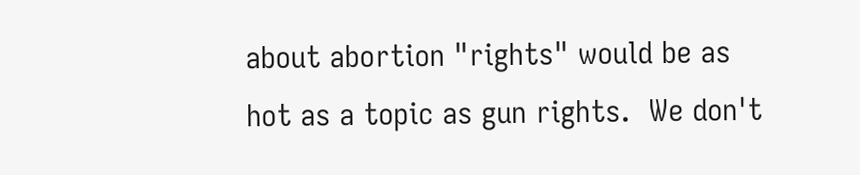about abortion "rights" would be as hot as a topic as gun rights.  We don't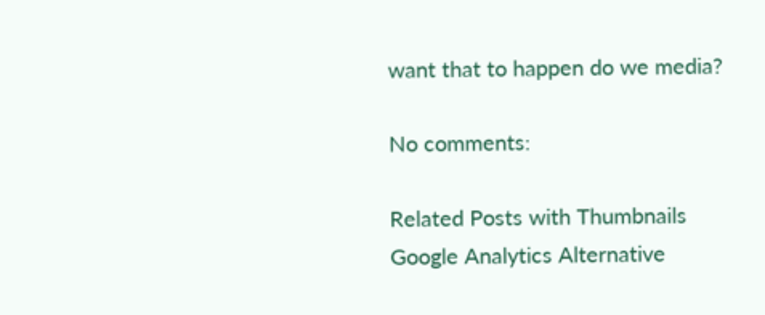want that to happen do we media?

No comments:

Related Posts with Thumbnails
Google Analytics Alternative